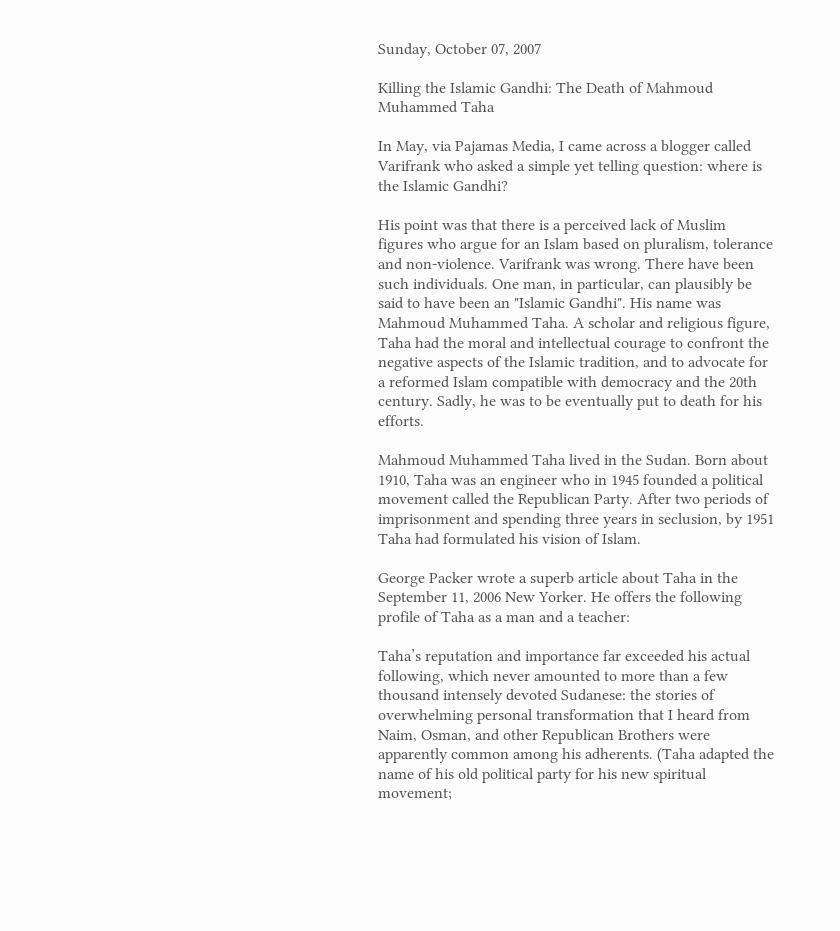Sunday, October 07, 2007

Killing the Islamic Gandhi: The Death of Mahmoud Muhammed Taha

In May, via Pajamas Media, I came across a blogger called Varifrank who asked a simple yet telling question: where is the Islamic Gandhi?

His point was that there is a perceived lack of Muslim figures who argue for an Islam based on pluralism, tolerance and non-violence. Varifrank was wrong. There have been such individuals. One man, in particular, can plausibly be said to have been an "Islamic Gandhi". His name was Mahmoud Muhammed Taha. A scholar and religious figure, Taha had the moral and intellectual courage to confront the negative aspects of the Islamic tradition, and to advocate for a reformed Islam compatible with democracy and the 20th century. Sadly, he was to be eventually put to death for his efforts.

Mahmoud Muhammed Taha lived in the Sudan. Born about 1910, Taha was an engineer who in 1945 founded a political movement called the Republican Party. After two periods of imprisonment and spending three years in seclusion, by 1951 Taha had formulated his vision of Islam.

George Packer wrote a superb article about Taha in the September 11, 2006 New Yorker. He offers the following profile of Taha as a man and a teacher:

Taha’s reputation and importance far exceeded his actual following, which never amounted to more than a few thousand intensely devoted Sudanese: the stories of overwhelming personal transformation that I heard from Naim, Osman, and other Republican Brothers were apparently common among his adherents. (Taha adapted the name of his old political party for his new spiritual movement;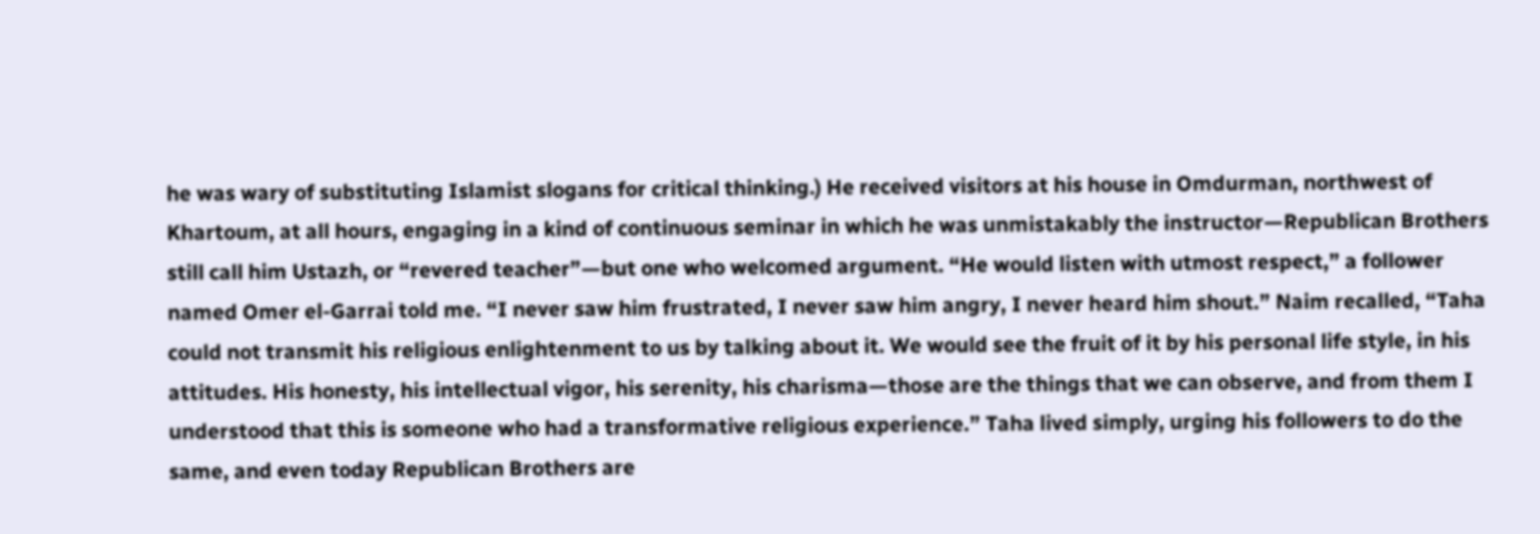he was wary of substituting Islamist slogans for critical thinking.) He received visitors at his house in Omdurman, northwest of Khartoum, at all hours, engaging in a kind of continuous seminar in which he was unmistakably the instructor—Republican Brothers still call him Ustazh, or “revered teacher”—but one who welcomed argument. “He would listen with utmost respect,” a follower named Omer el-Garrai told me. “I never saw him frustrated, I never saw him angry, I never heard him shout.” Naim recalled, “Taha could not transmit his religious enlightenment to us by talking about it. We would see the fruit of it by his personal life style, in his attitudes. His honesty, his intellectual vigor, his serenity, his charisma—those are the things that we can observe, and from them I understood that this is someone who had a transformative religious experience.” Taha lived simply, urging his followers to do the same, and even today Republican Brothers are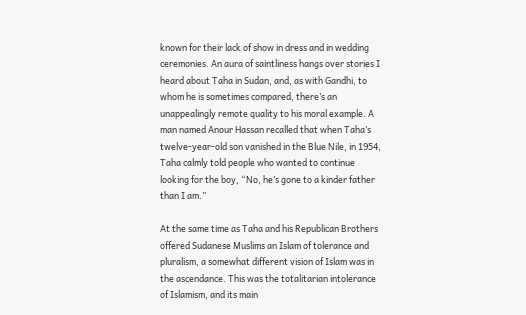known for their lack of show in dress and in wedding ceremonies. An aura of saintliness hangs over stories I heard about Taha in Sudan, and, as with Gandhi, to whom he is sometimes compared, there’s an unappealingly remote quality to his moral example. A man named Anour Hassan recalled that when Taha’s twelve-year-old son vanished in the Blue Nile, in 1954, Taha calmly told people who wanted to continue looking for the boy, “No, he’s gone to a kinder father than I am.”

At the same time as Taha and his Republican Brothers offered Sudanese Muslims an Islam of tolerance and pluralism, a somewhat different vision of Islam was in the ascendance. This was the totalitarian intolerance of Islamism, and its main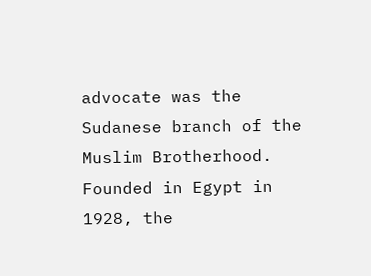advocate was the Sudanese branch of the Muslim Brotherhood. Founded in Egypt in 1928, the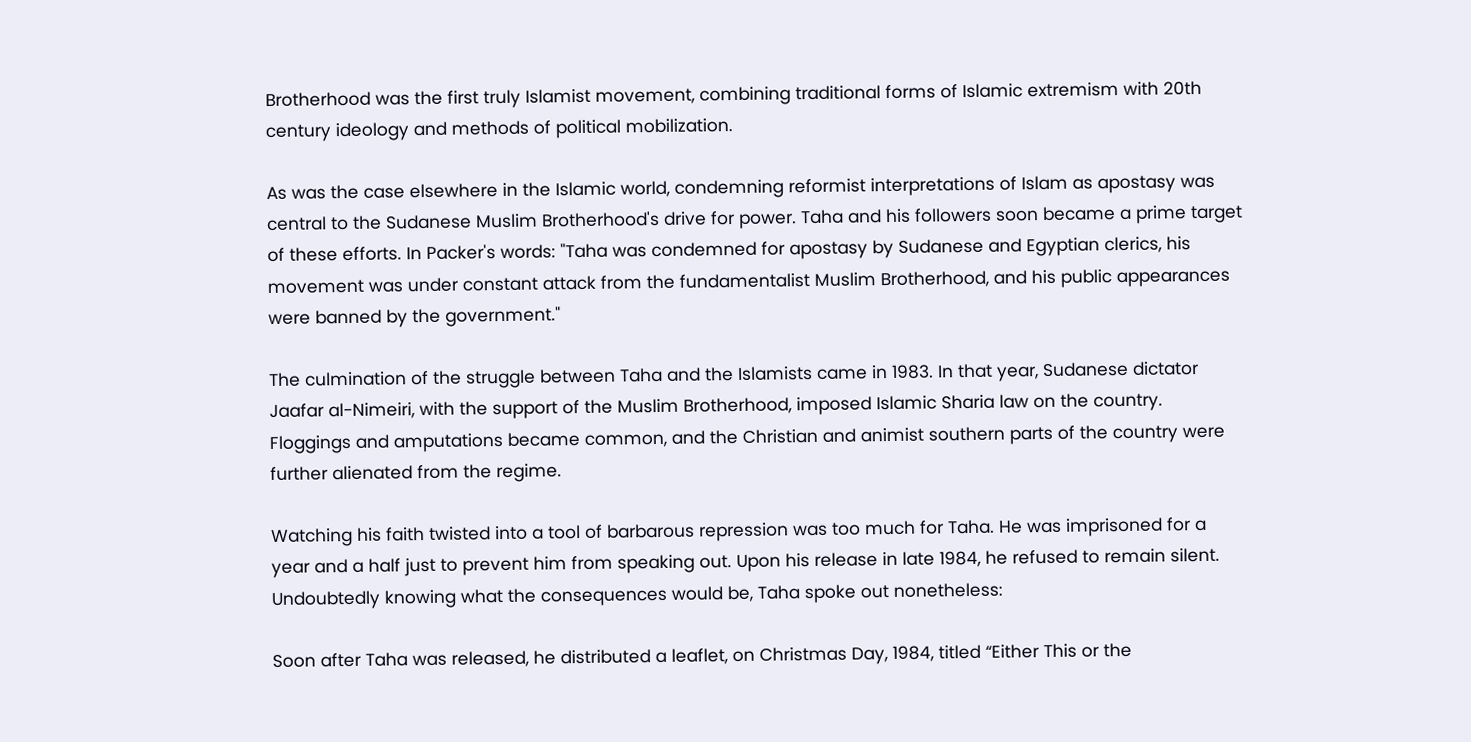Brotherhood was the first truly Islamist movement, combining traditional forms of Islamic extremism with 20th century ideology and methods of political mobilization.

As was the case elsewhere in the Islamic world, condemning reformist interpretations of Islam as apostasy was central to the Sudanese Muslim Brotherhood's drive for power. Taha and his followers soon became a prime target of these efforts. In Packer's words: "Taha was condemned for apostasy by Sudanese and Egyptian clerics, his movement was under constant attack from the fundamentalist Muslim Brotherhood, and his public appearances were banned by the government."

The culmination of the struggle between Taha and the Islamists came in 1983. In that year, Sudanese dictator Jaafar al-Nimeiri, with the support of the Muslim Brotherhood, imposed Islamic Sharia law on the country. Floggings and amputations became common, and the Christian and animist southern parts of the country were further alienated from the regime.

Watching his faith twisted into a tool of barbarous repression was too much for Taha. He was imprisoned for a year and a half just to prevent him from speaking out. Upon his release in late 1984, he refused to remain silent. Undoubtedly knowing what the consequences would be, Taha spoke out nonetheless:

Soon after Taha was released, he distributed a leaflet, on Christmas Day, 1984, titled “Either This or the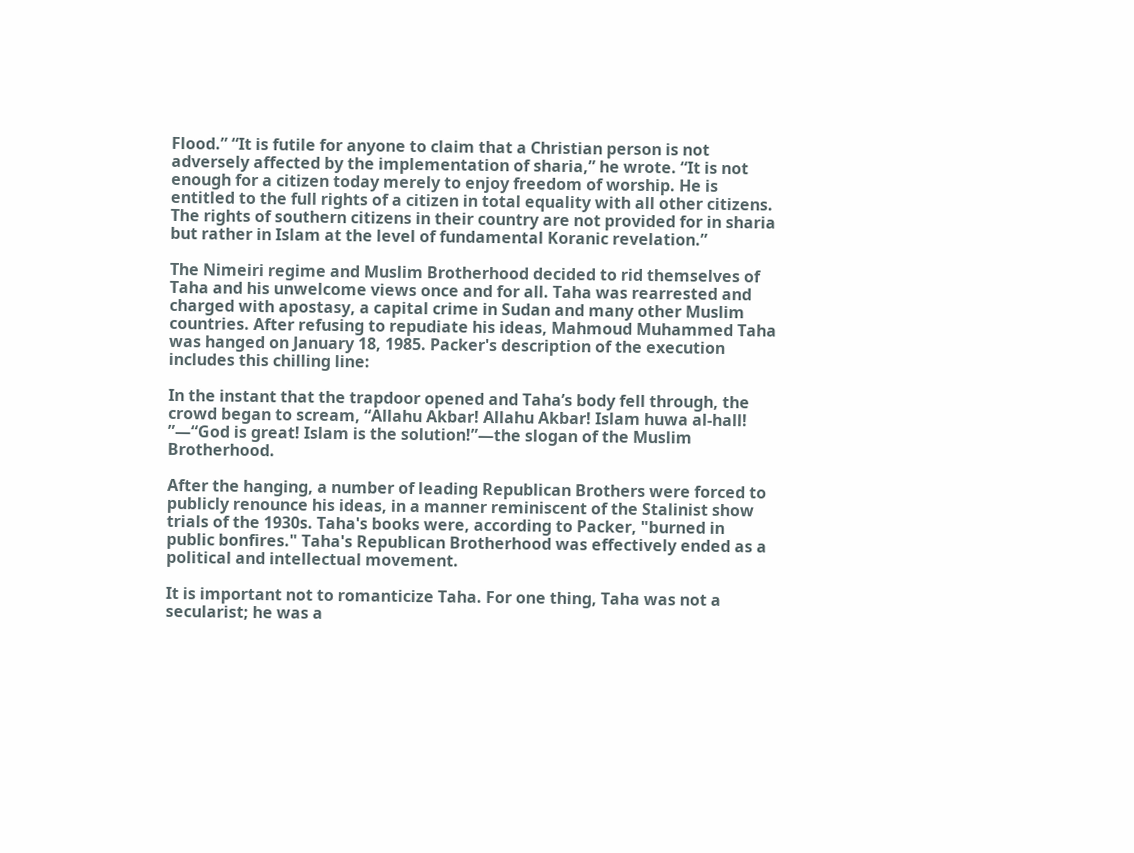Flood.” “It is futile for anyone to claim that a Christian person is not adversely affected by the implementation of sharia,” he wrote. “It is not enough for a citizen today merely to enjoy freedom of worship. He is entitled to the full rights of a citizen in total equality with all other citizens. The rights of southern citizens in their country are not provided for in sharia but rather in Islam at the level of fundamental Koranic revelation.”

The Nimeiri regime and Muslim Brotherhood decided to rid themselves of Taha and his unwelcome views once and for all. Taha was rearrested and charged with apostasy, a capital crime in Sudan and many other Muslim countries. After refusing to repudiate his ideas, Mahmoud Muhammed Taha was hanged on January 18, 1985. Packer's description of the execution includes this chilling line:

In the instant that the trapdoor opened and Taha’s body fell through, the crowd began to scream, “Allahu Akbar! Allahu Akbar! Islam huwa al-hall! ”—“God is great! Islam is the solution!”—the slogan of the Muslim Brotherhood.

After the hanging, a number of leading Republican Brothers were forced to publicly renounce his ideas, in a manner reminiscent of the Stalinist show trials of the 1930s. Taha's books were, according to Packer, "burned in public bonfires." Taha's Republican Brotherhood was effectively ended as a political and intellectual movement.

It is important not to romanticize Taha. For one thing, Taha was not a secularist; he was a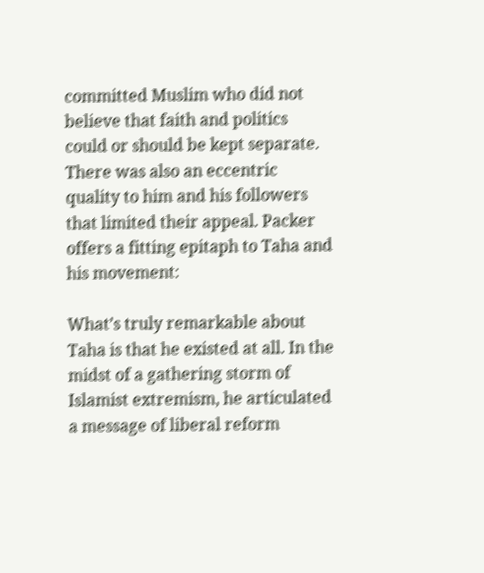committed Muslim who did not believe that faith and politics could or should be kept separate. There was also an eccentric quality to him and his followers that limited their appeal. Packer offers a fitting epitaph to Taha and his movement:

What’s truly remarkable about Taha is that he existed at all. In the midst of a gathering storm of Islamist extremism, he articulated a message of liberal reform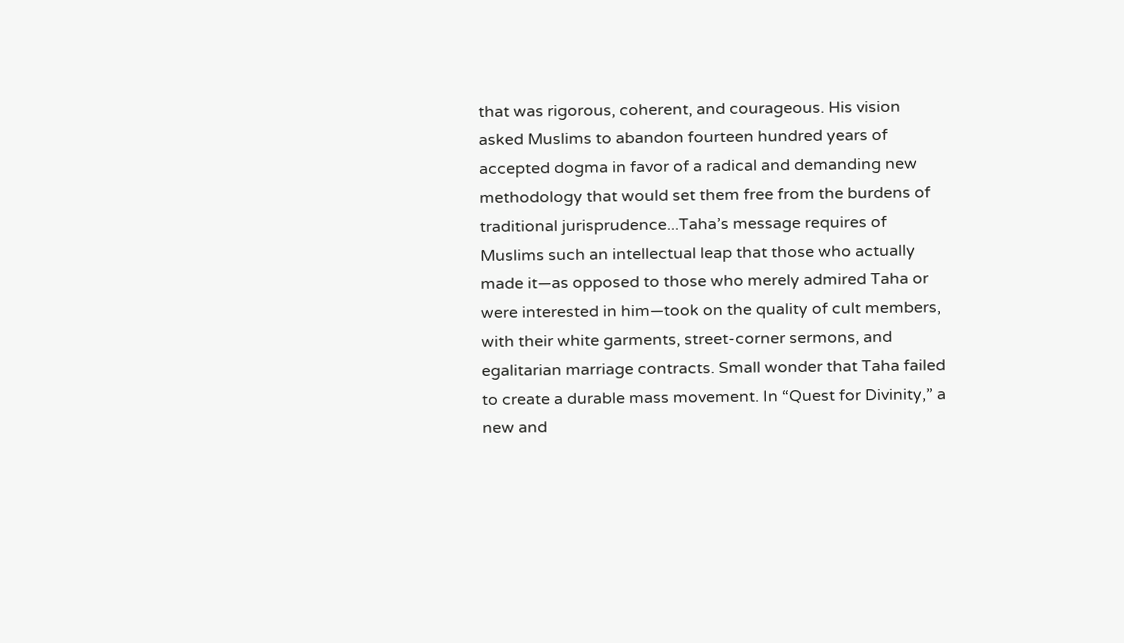that was rigorous, coherent, and courageous. His vision asked Muslims to abandon fourteen hundred years of accepted dogma in favor of a radical and demanding new methodology that would set them free from the burdens of traditional jurisprudence...Taha’s message requires of Muslims such an intellectual leap that those who actually made it—as opposed to those who merely admired Taha or were interested in him—took on the quality of cult members, with their white garments, street-corner sermons, and egalitarian marriage contracts. Small wonder that Taha failed to create a durable mass movement. In “Quest for Divinity,” a new and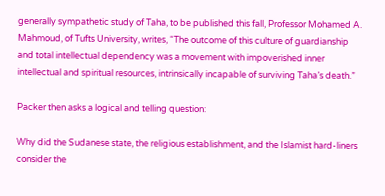generally sympathetic study of Taha, to be published this fall, Professor Mohamed A. Mahmoud, of Tufts University, writes, “The outcome of this culture of guardianship and total intellectual dependency was a movement with impoverished inner intellectual and spiritual resources, intrinsically incapable of surviving Taha’s death.”

Packer then asks a logical and telling question:

Why did the Sudanese state, the religious establishment, and the Islamist hard-liners consider the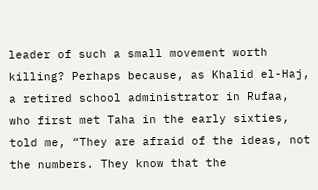leader of such a small movement worth killing? Perhaps because, as Khalid el-Haj, a retired school administrator in Rufaa, who first met Taha in the early sixties, told me, “They are afraid of the ideas, not the numbers. They know that the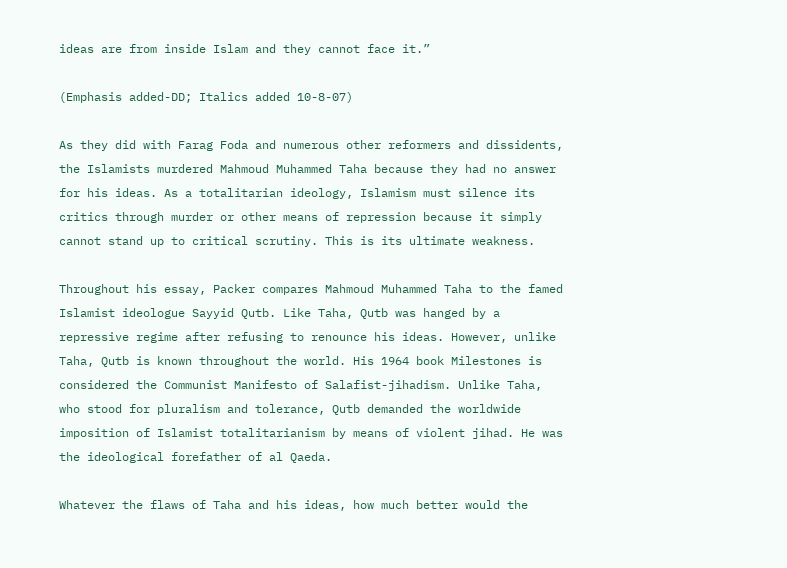ideas are from inside Islam and they cannot face it.”

(Emphasis added-DD; Italics added 10-8-07)

As they did with Farag Foda and numerous other reformers and dissidents, the Islamists murdered Mahmoud Muhammed Taha because they had no answer for his ideas. As a totalitarian ideology, Islamism must silence its critics through murder or other means of repression because it simply cannot stand up to critical scrutiny. This is its ultimate weakness.

Throughout his essay, Packer compares Mahmoud Muhammed Taha to the famed Islamist ideologue Sayyid Qutb. Like Taha, Qutb was hanged by a repressive regime after refusing to renounce his ideas. However, unlike Taha, Qutb is known throughout the world. His 1964 book Milestones is considered the Communist Manifesto of Salafist-jihadism. Unlike Taha, who stood for pluralism and tolerance, Qutb demanded the worldwide imposition of Islamist totalitarianism by means of violent jihad. He was the ideological forefather of al Qaeda.

Whatever the flaws of Taha and his ideas, how much better would the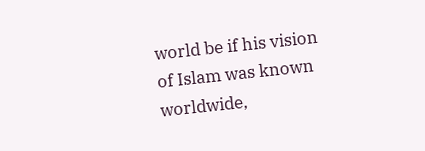world be if his vision of Islam was known worldwide,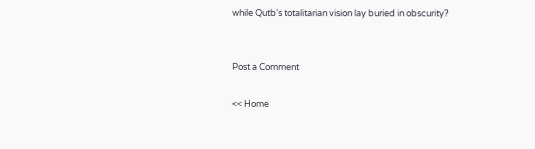while Qutb's totalitarian vision lay buried in obscurity?


Post a Comment

<< Home